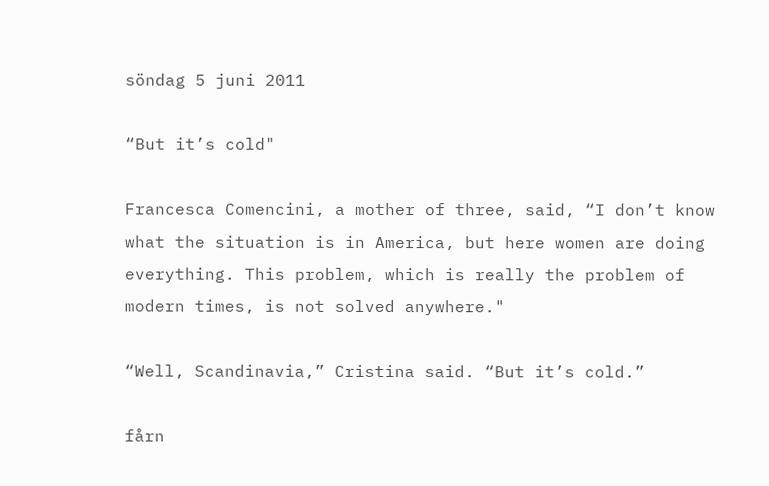söndag 5 juni 2011

“But it’s cold"

Francesca Comencini, a mother of three, said, “I don’t know what the situation is in America, but here women are doing everything. This problem, which is really the problem of modern times, is not solved anywhere."

“Well, Scandinavia,” Cristina said. “But it’s cold.”

fårn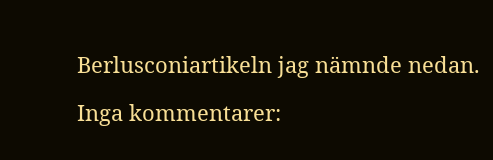Berlusconiartikeln jag nämnde nedan.

Inga kommentarer: